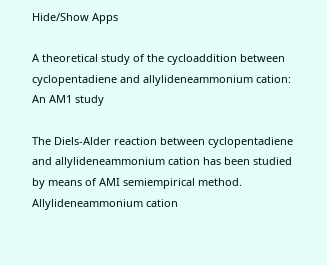Hide/Show Apps

A theoretical study of the cycloaddition between cyclopentadiene and allylideneammonium cation: An AM1 study

The Diels-Alder reaction between cyclopentadiene and allylideneammonium cation has been studied by means of AMI semiempirical method. Allylideneammonium cation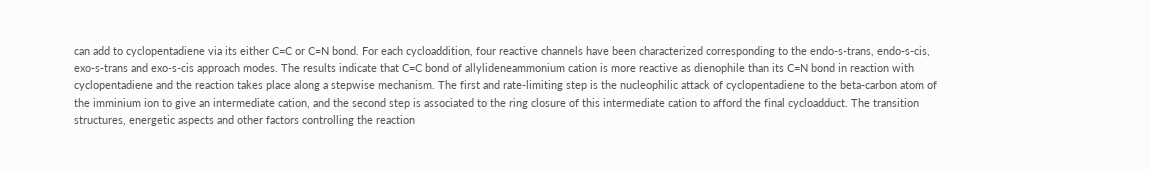can add to cyclopentadiene via its either C=C or C=N bond. For each cycloaddition, four reactive channels have been characterized corresponding to the endo-s-trans, endo-s-cis, exo-s-trans and exo-s-cis approach modes. The results indicate that C=C bond of allylideneammonium cation is more reactive as dienophile than its C=N bond in reaction with cyclopentadiene and the reaction takes place along a stepwise mechanism. The first and rate-limiting step is the nucleophilic attack of cyclopentadiene to the beta-carbon atom of the imminium ion to give an intermediate cation, and the second step is associated to the ring closure of this intermediate cation to afford the final cycloadduct. The transition structures, energetic aspects and other factors controlling the reaction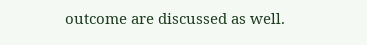outcome are discussed as well.